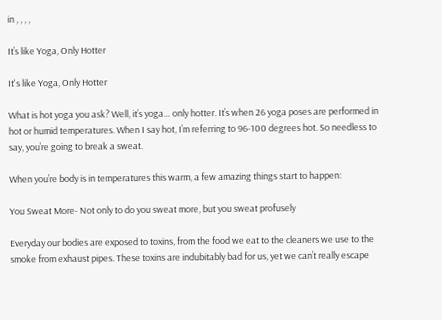in , , , ,

It’s like Yoga, Only Hotter

It's like Yoga, Only Hotter

What is hot yoga you ask? Well, it’s yoga… only hotter. It’s when 26 yoga poses are performed in hot or humid temperatures. When I say hot, I’m referring to 96-100 degrees hot. So needless to say, you’re going to break a sweat.

When you’re body is in temperatures this warm, a few amazing things start to happen:

You Sweat More- Not only to do you sweat more, but you sweat profusely

Everyday our bodies are exposed to toxins, from the food we eat to the cleaners we use to the smoke from exhaust pipes. These toxins are indubitably bad for us, yet we can’t really escape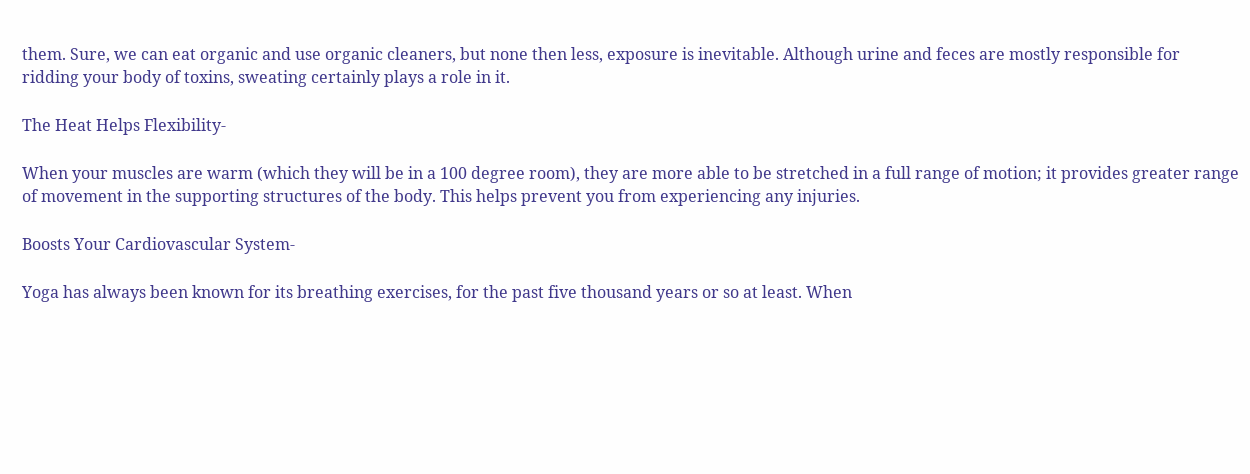them. Sure, we can eat organic and use organic cleaners, but none then less, exposure is inevitable. Although urine and feces are mostly responsible for ridding your body of toxins, sweating certainly plays a role in it.

The Heat Helps Flexibility-

When your muscles are warm (which they will be in a 100 degree room), they are more able to be stretched in a full range of motion; it provides greater range of movement in the supporting structures of the body. This helps prevent you from experiencing any injuries.

Boosts Your Cardiovascular System-

Yoga has always been known for its breathing exercises, for the past five thousand years or so at least. When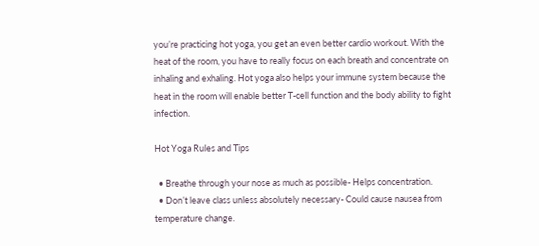you’re practicing hot yoga, you get an even better cardio workout. With the heat of the room, you have to really focus on each breath and concentrate on inhaling and exhaling. Hot yoga also helps your immune system because the heat in the room will enable better T-cell function and the body ability to fight infection.

Hot Yoga Rules and Tips

  • Breathe through your nose as much as possible- Helps concentration.
  • Don’t leave class unless absolutely necessary- Could cause nausea from temperature change.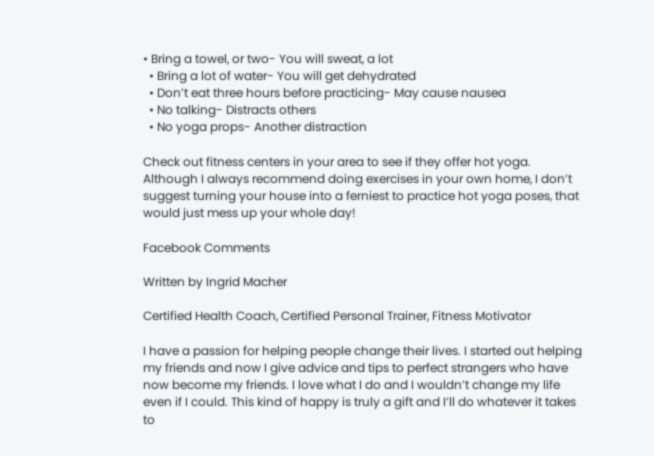• Bring a towel, or two- You will sweat, a lot
  • Bring a lot of water- You will get dehydrated
  • Don’t eat three hours before practicing- May cause nausea
  • No talking- Distracts others
  • No yoga props- Another distraction

Check out fitness centers in your area to see if they offer hot yoga. Although I always recommend doing exercises in your own home, I don’t suggest turning your house into a ferniest to practice hot yoga poses, that would just mess up your whole day!

Facebook Comments

Written by Ingrid Macher

Certified Health Coach, Certified Personal Trainer, Fitness Motivator

I have a passion for helping people change their lives. I started out helping my friends and now I give advice and tips to perfect strangers who have now become my friends. I love what I do and I wouldn’t change my life even if I could. This kind of happy is truly a gift and I’ll do whatever it takes to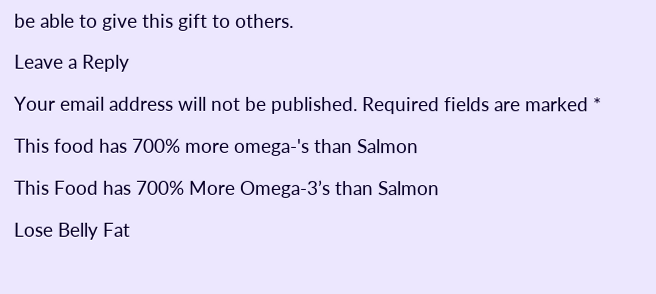be able to give this gift to others.

Leave a Reply

Your email address will not be published. Required fields are marked *

This food has 700% more omega-'s than Salmon

This Food has 700% More Omega-3’s than Salmon

Lose Belly Fat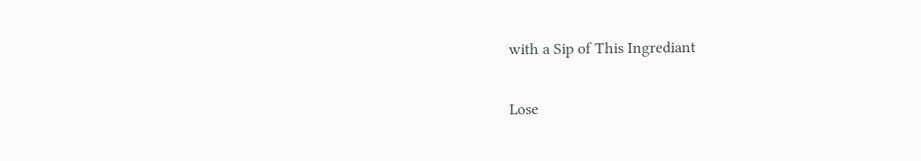with a Sip of This Ingrediant

Lose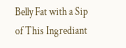Belly Fat with a Sip of This Ingrediant